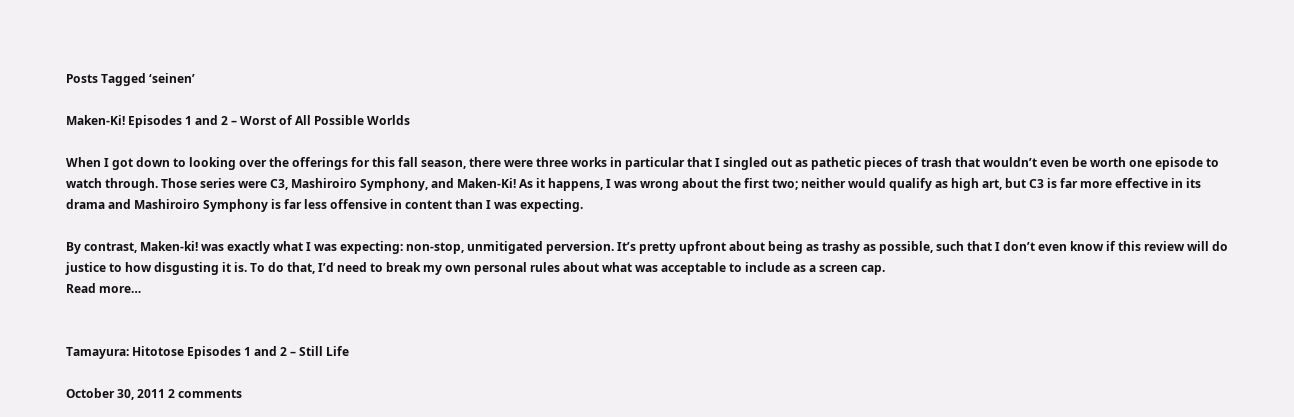Posts Tagged ‘seinen’

Maken-Ki! Episodes 1 and 2 – Worst of All Possible Worlds

When I got down to looking over the offerings for this fall season, there were three works in particular that I singled out as pathetic pieces of trash that wouldn’t even be worth one episode to watch through. Those series were C3, Mashiroiro Symphony, and Maken-Ki! As it happens, I was wrong about the first two; neither would qualify as high art, but C3 is far more effective in its drama and Mashiroiro Symphony is far less offensive in content than I was expecting.

By contrast, Maken-ki! was exactly what I was expecting: non-stop, unmitigated perversion. It’s pretty upfront about being as trashy as possible, such that I don’t even know if this review will do justice to how disgusting it is. To do that, I’d need to break my own personal rules about what was acceptable to include as a screen cap.
Read more…


Tamayura: Hitotose Episodes 1 and 2 – Still Life

October 30, 2011 2 comments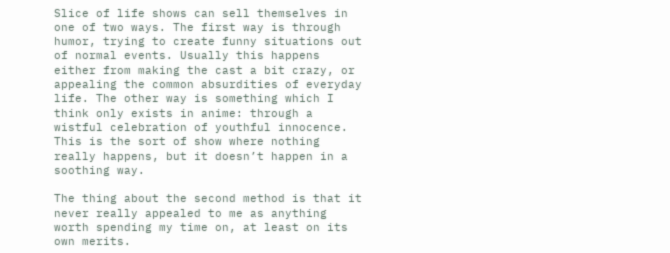Slice of life shows can sell themselves in one of two ways. The first way is through humor, trying to create funny situations out of normal events. Usually this happens either from making the cast a bit crazy, or appealing the common absurdities of everyday life. The other way is something which I think only exists in anime: through a wistful celebration of youthful innocence. This is the sort of show where nothing really happens, but it doesn’t happen in a soothing way.

The thing about the second method is that it never really appealed to me as anything worth spending my time on, at least on its own merits.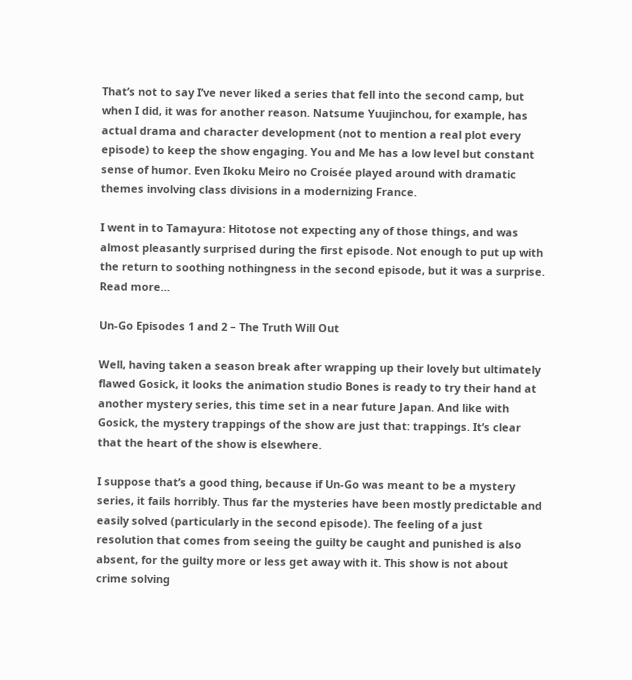That’s not to say I’ve never liked a series that fell into the second camp, but when I did, it was for another reason. Natsume Yuujinchou, for example, has actual drama and character development (not to mention a real plot every episode) to keep the show engaging. You and Me has a low level but constant sense of humor. Even Ikoku Meiro no Croisée played around with dramatic themes involving class divisions in a modernizing France.

I went in to Tamayura: Hitotose not expecting any of those things, and was almost pleasantly surprised during the first episode. Not enough to put up with the return to soothing nothingness in the second episode, but it was a surprise.
Read more…

Un-Go Episodes 1 and 2 – The Truth Will Out

Well, having taken a season break after wrapping up their lovely but ultimately flawed Gosick, it looks the animation studio Bones is ready to try their hand at another mystery series, this time set in a near future Japan. And like with Gosick, the mystery trappings of the show are just that: trappings. It’s clear that the heart of the show is elsewhere.

I suppose that’s a good thing, because if Un-Go was meant to be a mystery series, it fails horribly. Thus far the mysteries have been mostly predictable and easily solved (particularly in the second episode). The feeling of a just resolution that comes from seeing the guilty be caught and punished is also absent, for the guilty more or less get away with it. This show is not about crime solving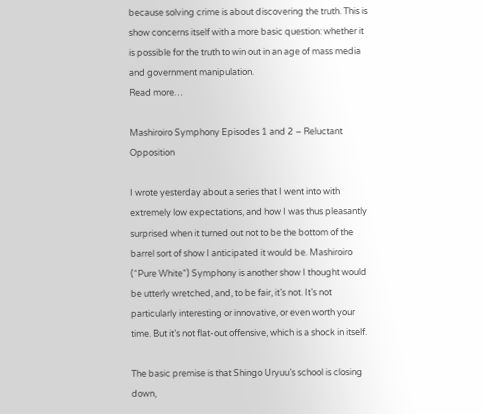because solving crime is about discovering the truth. This is show concerns itself with a more basic question: whether it is possible for the truth to win out in an age of mass media and government manipulation.
Read more…

Mashiroiro Symphony Episodes 1 and 2 – Reluctant Opposition

I wrote yesterday about a series that I went into with extremely low expectations, and how I was thus pleasantly surprised when it turned out not to be the bottom of the barrel sort of show I anticipated it would be. Mashiroiro (“Pure White”) Symphony is another show I thought would be utterly wretched, and, to be fair, it’s not. It’s not particularly interesting or innovative, or even worth your time. But it’s not flat-out offensive, which is a shock in itself.

The basic premise is that Shingo Uryuu’s school is closing down,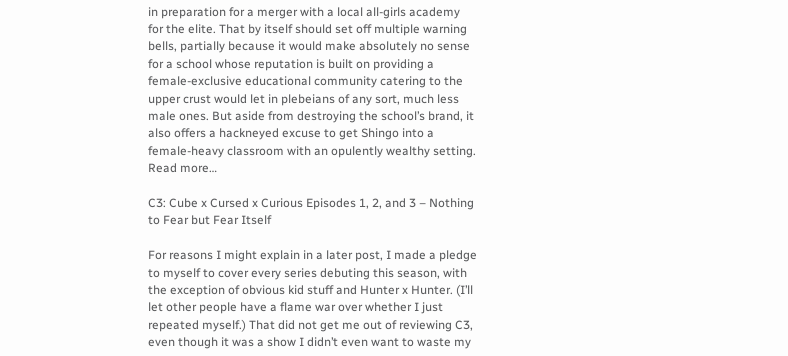in preparation for a merger with a local all-girls academy for the elite. That by itself should set off multiple warning bells, partially because it would make absolutely no sense for a school whose reputation is built on providing a female-exclusive educational community catering to the upper crust would let in plebeians of any sort, much less male ones. But aside from destroying the school’s brand, it also offers a hackneyed excuse to get Shingo into a female-heavy classroom with an opulently wealthy setting.
Read more…

C3: Cube x Cursed x Curious Episodes 1, 2, and 3 – Nothing to Fear but Fear Itself

For reasons I might explain in a later post, I made a pledge to myself to cover every series debuting this season, with the exception of obvious kid stuff and Hunter x Hunter. (I’ll let other people have a flame war over whether I just repeated myself.) That did not get me out of reviewing C3, even though it was a show I didn’t even want to waste my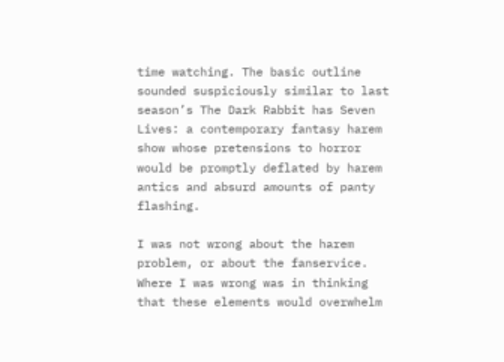time watching. The basic outline sounded suspiciously similar to last season’s The Dark Rabbit has Seven Lives: a contemporary fantasy harem show whose pretensions to horror would be promptly deflated by harem antics and absurd amounts of panty flashing.

I was not wrong about the harem problem, or about the fanservice. Where I was wrong was in thinking that these elements would overwhelm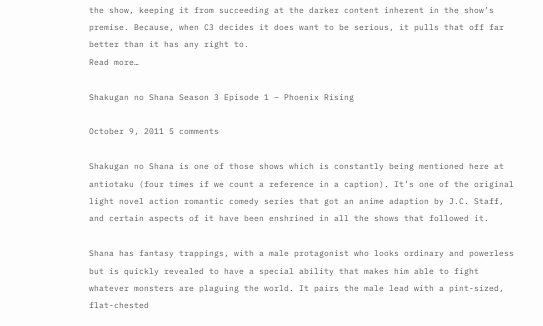the show, keeping it from succeeding at the darker content inherent in the show’s premise. Because, when C3 decides it does want to be serious, it pulls that off far better than it has any right to.
Read more…

Shakugan no Shana Season 3 Episode 1 – Phoenix Rising

October 9, 2011 5 comments

Shakugan no Shana is one of those shows which is constantly being mentioned here at antiotaku (four times if we count a reference in a caption). It’s one of the original light novel action romantic comedy series that got an anime adaption by J.C. Staff, and certain aspects of it have been enshrined in all the shows that followed it.

Shana has fantasy trappings, with a male protagonist who looks ordinary and powerless but is quickly revealed to have a special ability that makes him able to fight whatever monsters are plaguing the world. It pairs the male lead with a pint-sized, flat-chested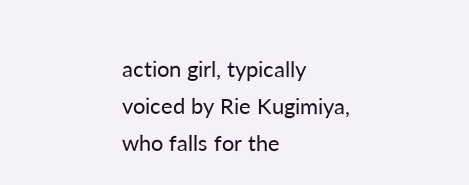action girl, typically voiced by Rie Kugimiya, who falls for the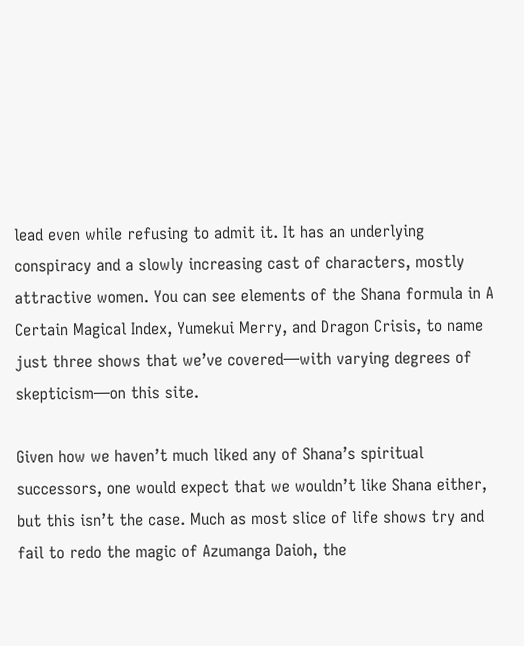lead even while refusing to admit it. It has an underlying conspiracy and a slowly increasing cast of characters, mostly attractive women. You can see elements of the Shana formula in A Certain Magical Index, Yumekui Merry, and Dragon Crisis, to name just three shows that we’ve covered—with varying degrees of skepticism—on this site.

Given how we haven’t much liked any of Shana’s spiritual successors, one would expect that we wouldn’t like Shana either, but this isn’t the case. Much as most slice of life shows try and fail to redo the magic of Azumanga Daioh, the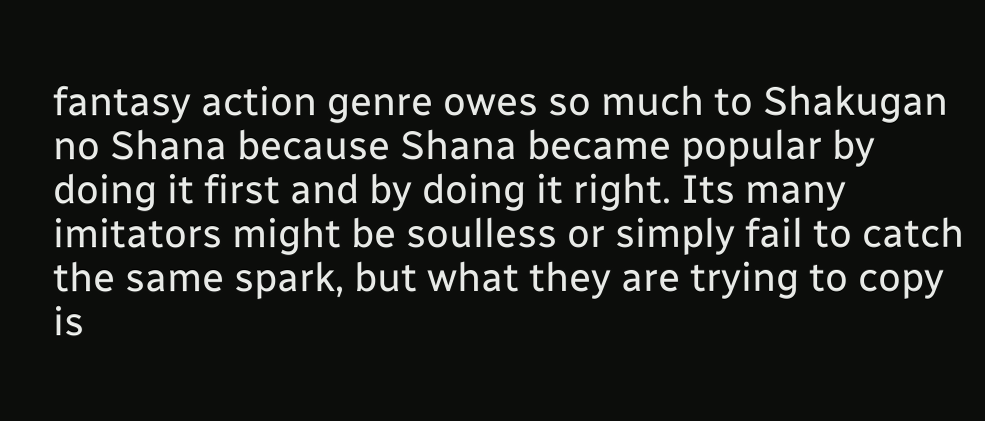fantasy action genre owes so much to Shakugan no Shana because Shana became popular by doing it first and by doing it right. Its many imitators might be soulless or simply fail to catch the same spark, but what they are trying to copy is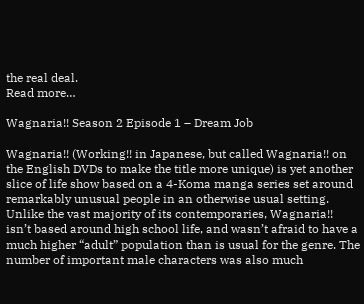the real deal.
Read more…

Wagnaria!! Season 2 Episode 1 – Dream Job

Wagnaria!! (Working!! in Japanese, but called Wagnaria!! on the English DVDs to make the title more unique) is yet another slice of life show based on a 4-Koma manga series set around remarkably unusual people in an otherwise usual setting. Unlike the vast majority of its contemporaries, Wagnaria!! isn’t based around high school life, and wasn’t afraid to have a much higher “adult” population than is usual for the genre. The number of important male characters was also much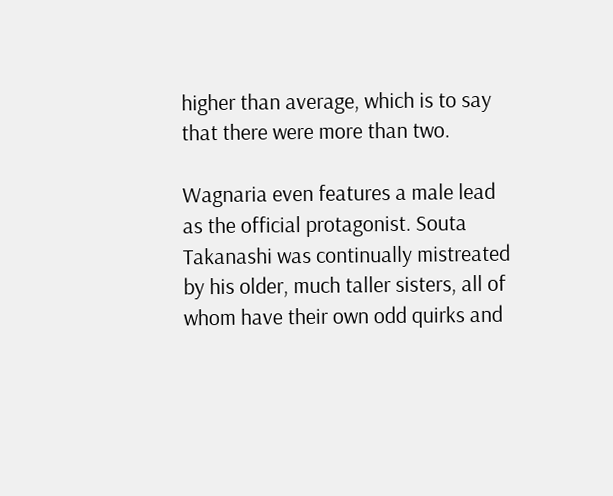higher than average, which is to say that there were more than two.

Wagnaria even features a male lead as the official protagonist. Souta Takanashi was continually mistreated by his older, much taller sisters, all of whom have their own odd quirks and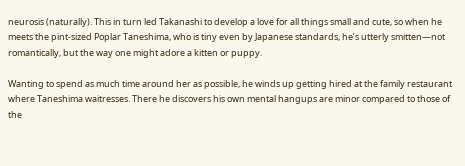neurosis (naturally). This in turn led Takanashi to develop a love for all things small and cute, so when he meets the pint-sized Poplar Taneshima, who is tiny even by Japanese standards, he’s utterly smitten—not romantically, but the way one might adore a kitten or puppy.

Wanting to spend as much time around her as possible, he winds up getting hired at the family restaurant where Taneshima waitresses. There he discovers his own mental hangups are minor compared to those of the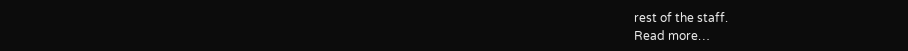rest of the staff.
Read more…